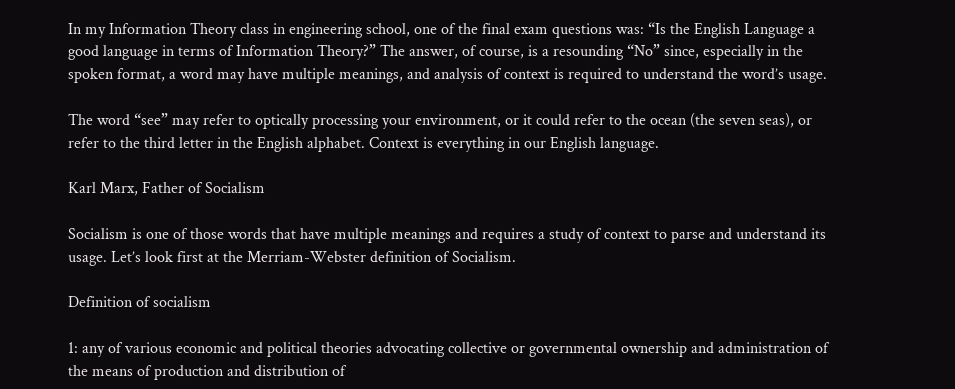In my Information Theory class in engineering school, one of the final exam questions was: “Is the English Language a good language in terms of Information Theory?” The answer, of course, is a resounding “No” since, especially in the spoken format, a word may have multiple meanings, and analysis of context is required to understand the word’s usage.

The word “see” may refer to optically processing your environment, or it could refer to the ocean (the seven seas), or refer to the third letter in the English alphabet. Context is everything in our English language.

Karl Marx, Father of Socialism

Socialism is one of those words that have multiple meanings and requires a study of context to parse and understand its usage. Let’s look first at the Merriam-Webster definition of Socialism.

Definition of socialism

1: any of various economic and political theories advocating collective or governmental ownership and administration of the means of production and distribution of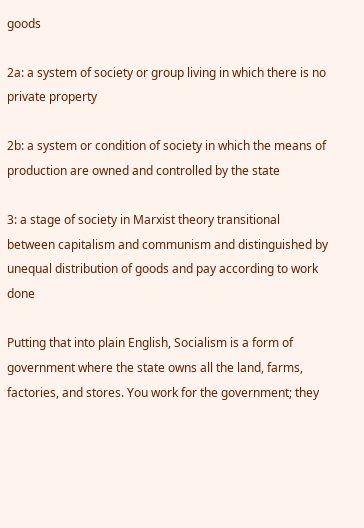goods

2a: a system of society or group living in which there is no private property

2b: a system or condition of society in which the means of production are owned and controlled by the state

3: a stage of society in Marxist theory transitional between capitalism and communism and distinguished by unequal distribution of goods and pay according to work done

Putting that into plain English, Socialism is a form of government where the state owns all the land, farms, factories, and stores. You work for the government; they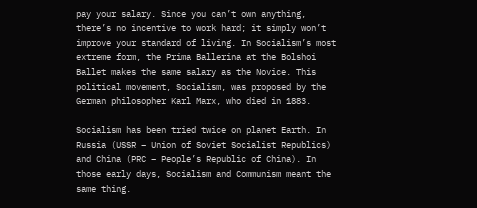pay your salary. Since you can’t own anything, there’s no incentive to work hard; it simply won’t improve your standard of living. In Socialism’s most extreme form, the Prima Ballerina at the Bolshoi Ballet makes the same salary as the Novice. This political movement, Socialism, was proposed by the German philosopher Karl Marx, who died in 1883.

Socialism has been tried twice on planet Earth. In Russia (USSR – Union of Soviet Socialist Republics) and China (PRC – People’s Republic of China). In those early days, Socialism and Communism meant the same thing.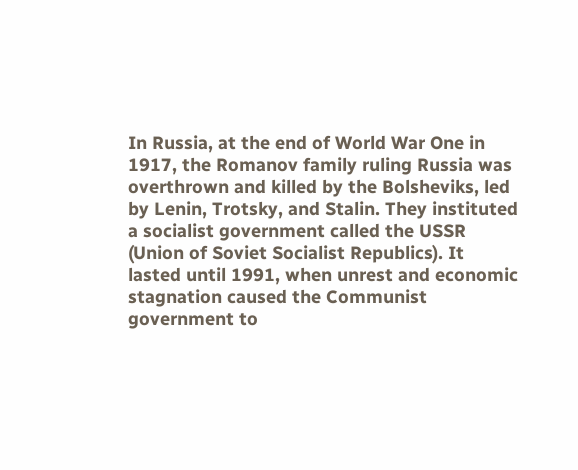In Russia, at the end of World War One in 1917, the Romanov family ruling Russia was overthrown and killed by the Bolsheviks, led by Lenin, Trotsky, and Stalin. They instituted a socialist government called the USSR (Union of Soviet Socialist Republics). It lasted until 1991, when unrest and economic stagnation caused the Communist government to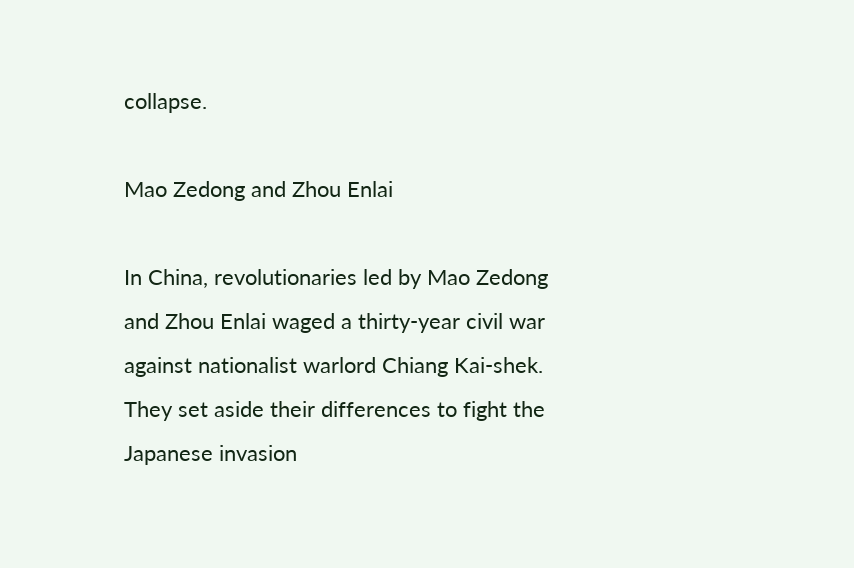collapse.

Mao Zedong and Zhou Enlai

In China, revolutionaries led by Mao Zedong and Zhou Enlai waged a thirty-year civil war against nationalist warlord Chiang Kai-shek. They set aside their differences to fight the Japanese invasion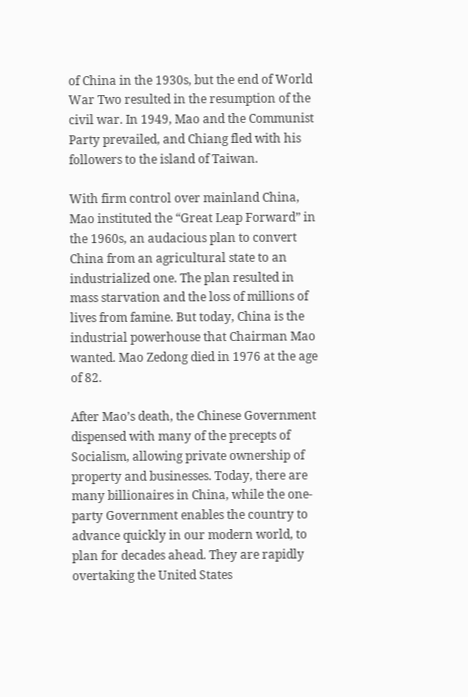of China in the 1930s, but the end of World War Two resulted in the resumption of the civil war. In 1949, Mao and the Communist Party prevailed, and Chiang fled with his followers to the island of Taiwan.

With firm control over mainland China, Mao instituted the “Great Leap Forward” in the 1960s, an audacious plan to convert China from an agricultural state to an industrialized one. The plan resulted in mass starvation and the loss of millions of lives from famine. But today, China is the industrial powerhouse that Chairman Mao wanted. Mao Zedong died in 1976 at the age of 82.

After Mao’s death, the Chinese Government dispensed with many of the precepts of Socialism, allowing private ownership of property and businesses. Today, there are many billionaires in China, while the one-party Government enables the country to advance quickly in our modern world, to plan for decades ahead. They are rapidly overtaking the United States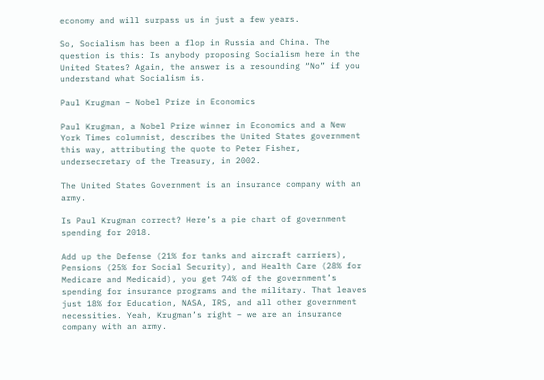economy and will surpass us in just a few years.

So, Socialism has been a flop in Russia and China. The question is this: Is anybody proposing Socialism here in the United States? Again, the answer is a resounding “No” if you understand what Socialism is.

Paul Krugman – Nobel Prize in Economics

Paul Krugman, a Nobel Prize winner in Economics and a New York Times columnist, describes the United States government this way, attributing the quote to Peter Fisher, undersecretary of the Treasury, in 2002.

The United States Government is an insurance company with an army.

Is Paul Krugman correct? Here’s a pie chart of government spending for 2018.

Add up the Defense (21% for tanks and aircraft carriers), Pensions (25% for Social Security), and Health Care (28% for Medicare and Medicaid), you get 74% of the government’s spending for insurance programs and the military. That leaves just 18% for Education, NASA, IRS, and all other government necessities. Yeah, Krugman’s right – we are an insurance company with an army.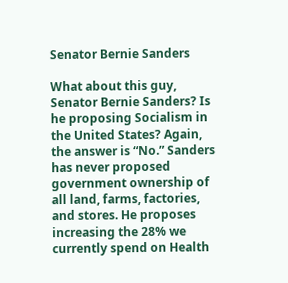Senator Bernie Sanders

What about this guy, Senator Bernie Sanders? Is he proposing Socialism in the United States? Again, the answer is “No.” Sanders has never proposed government ownership of all land, farms, factories, and stores. He proposes increasing the 28% we currently spend on Health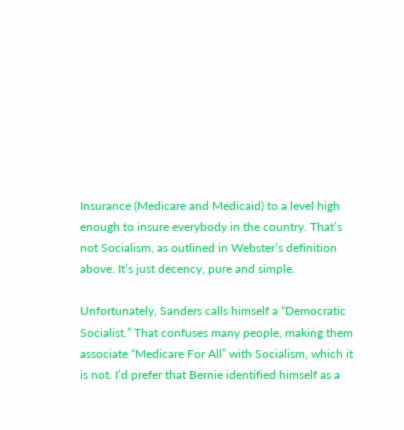Insurance (Medicare and Medicaid) to a level high enough to insure everybody in the country. That’s not Socialism, as outlined in Webster’s definition above. It’s just decency, pure and simple.

Unfortunately, Sanders calls himself a “Democratic Socialist.” That confuses many people, making them associate “Medicare For All” with Socialism, which it is not. I’d prefer that Bernie identified himself as a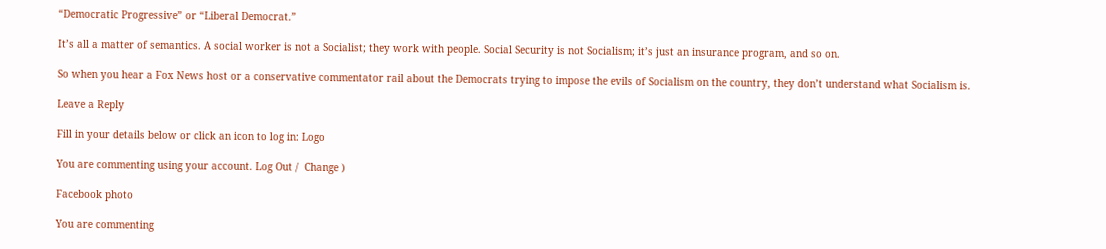“Democratic Progressive” or “Liberal Democrat.”

It’s all a matter of semantics. A social worker is not a Socialist; they work with people. Social Security is not Socialism; it’s just an insurance program, and so on.

So when you hear a Fox News host or a conservative commentator rail about the Democrats trying to impose the evils of Socialism on the country, they don’t understand what Socialism is.

Leave a Reply

Fill in your details below or click an icon to log in: Logo

You are commenting using your account. Log Out /  Change )

Facebook photo

You are commenting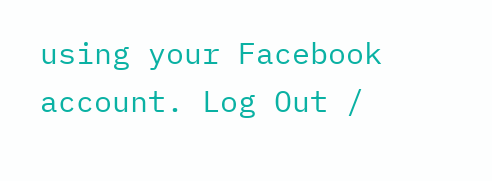using your Facebook account. Log Out /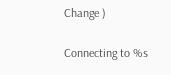Change )

Connecting to %s